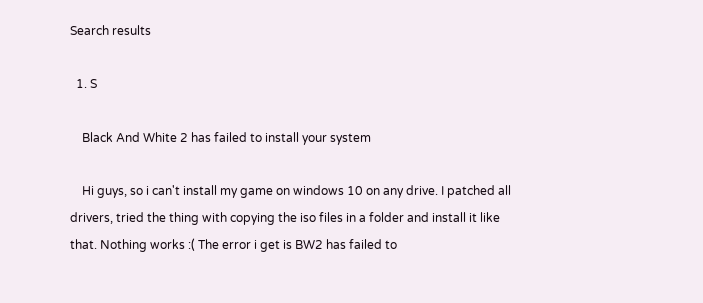Search results

  1. S

    Black And White 2 has failed to install your system

    Hi guys, so i can't install my game on windows 10 on any drive. I patched all drivers, tried the thing with copying the iso files in a folder and install it like that. Nothing works :( The error i get is BW2 has failed to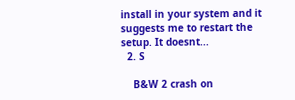install in your system and it suggests me to restart the setup. It doesnt...
  2. S

    B&W 2 crash on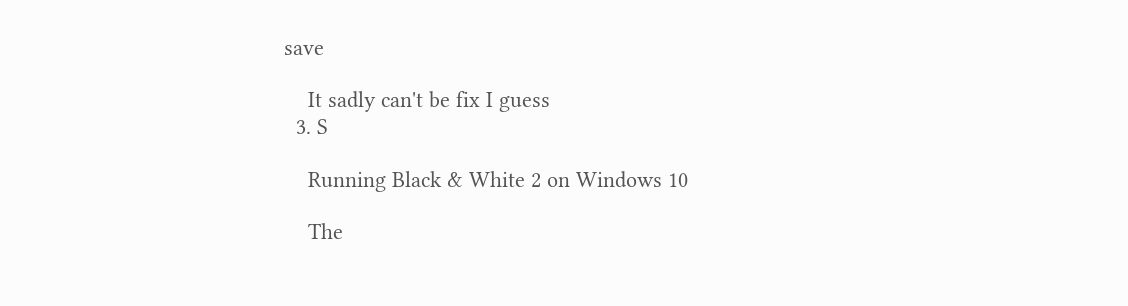save

    It sadly can't be fix I guess
  3. S

    Running Black & White 2 on Windows 10

    The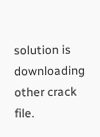solution is downloading other crack file.